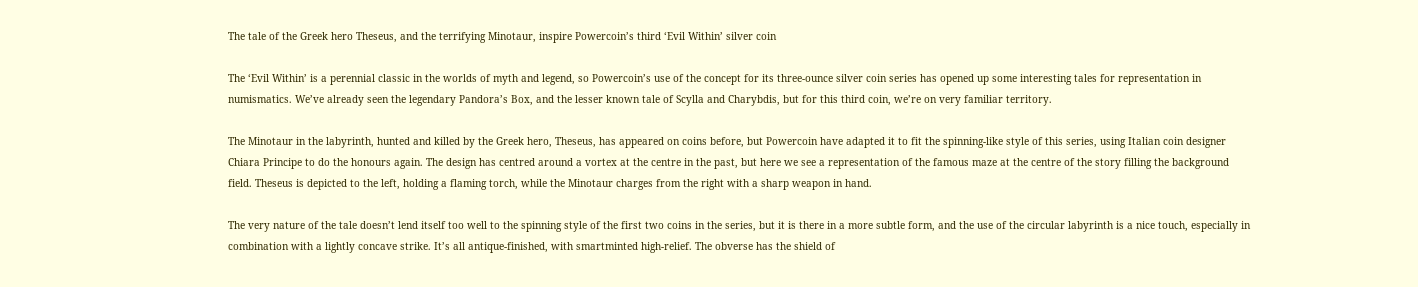The tale of the Greek hero Theseus, and the terrifying Minotaur, inspire Powercoin’s third ‘Evil Within’ silver coin

The ‘Evil Within’ is a perennial classic in the worlds of myth and legend, so Powercoin’s use of the concept for its three-ounce silver coin series has opened up some interesting tales for representation in numismatics. We’ve already seen the legendary Pandora’s Box, and the lesser known tale of Scylla and Charybdis, but for this third coin, we’re on very familiar territory.

The Minotaur in the labyrinth, hunted and killed by the Greek hero, Theseus, has appeared on coins before, but Powercoin have adapted it to fit the spinning-like style of this series, using Italian coin designer Chiara Principe to do the honours again. The design has centred around a vortex at the centre in the past, but here we see a representation of the famous maze at the centre of the story filling the background field. Theseus is depicted to the left, holding a flaming torch, while the Minotaur charges from the right with a sharp weapon in hand.

The very nature of the tale doesn’t lend itself too well to the spinning style of the first two coins in the series, but it is there in a more subtle form, and the use of the circular labyrinth is a nice touch, especially in combination with a lightly concave strike. It’s all antique-finished, with smartminted high-relief. The obverse has the shield of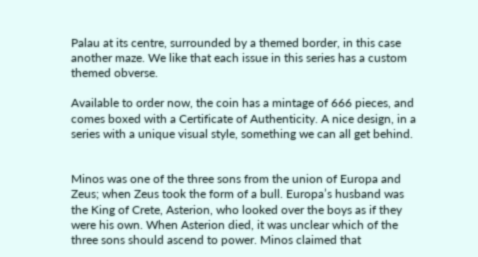Palau at its centre, surrounded by a themed border, in this case another maze. We like that each issue in this series has a custom themed obverse.

Available to order now, the coin has a mintage of 666 pieces, and comes boxed with a Certificate of Authenticity. A nice design, in a series with a unique visual style, something we can all get behind.


Minos was one of the three sons from the union of Europa and Zeus; when Zeus took the form of a bull. Europa’s husband was the King of Crete, Asterion, who looked over the boys as if they were his own. When Asterion died, it was unclear which of the three sons should ascend to power. Minos claimed that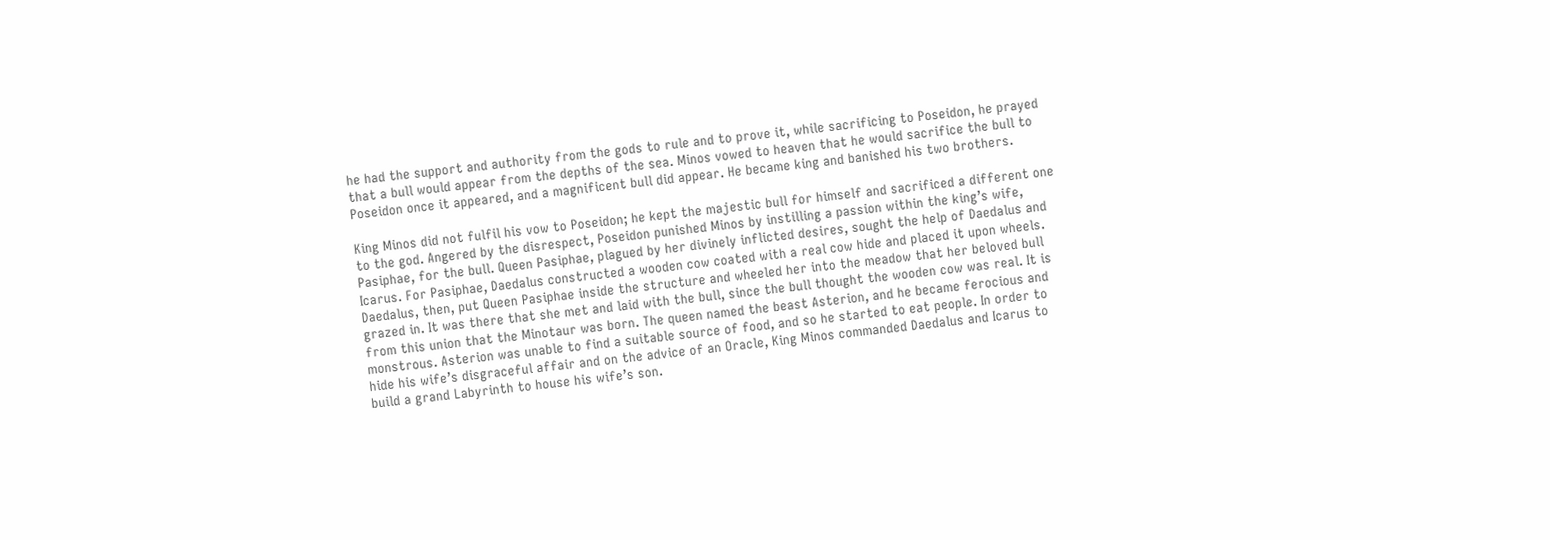he had the support and authority from the gods to rule and to prove it, while sacrificing to Poseidon, he prayed that a bull would appear from the depths of the sea. Minos vowed to heaven that he would sacrifice the bull to Poseidon once it appeared, and a magnificent bull did appear. He became king and banished his two brothers.

King Minos did not fulfil his vow to Poseidon; he kept the majestic bull for himself and sacrificed a different one to the god. Angered by the disrespect, Poseidon punished Minos by instilling a passion within the king’s wife, Pasiphae, for the bull. Queen Pasiphae, plagued by her divinely inflicted desires, sought the help of Daedalus and Icarus. For Pasiphae, Daedalus constructed a wooden cow coated with a real cow hide and placed it upon wheels. Daedalus, then, put Queen Pasiphae inside the structure and wheeled her into the meadow that her beloved bull grazed in. It was there that she met and laid with the bull, since the bull thought the wooden cow was real. It is from this union that the Minotaur was born. The queen named the beast Asterion, and he became ferocious and monstrous. Asterion was unable to find a suitable source of food, and so he started to eat people. In order to hide his wife’s disgraceful affair and on the advice of an Oracle, King Minos commanded Daedalus and Icarus to build a grand Labyrinth to house his wife’s son.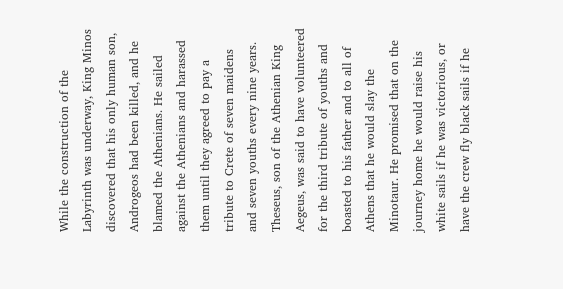While the construction of the Labyrinth was underway, King Minos discovered that his only human son, Androgeos had been killed, and he blamed the Athenians. He sailed against the Athenians and harassed them until they agreed to pay a tribute to Crete of seven maidens and seven youths every nine years. Theseus, son of the Athenian King Aegeus, was said to have volunteered for the third tribute of youths and boasted to his father and to all of Athens that he would slay the Minotaur. He promised that on the journey home he would raise his white sails if he was victorious, or have the crew fly black sails if he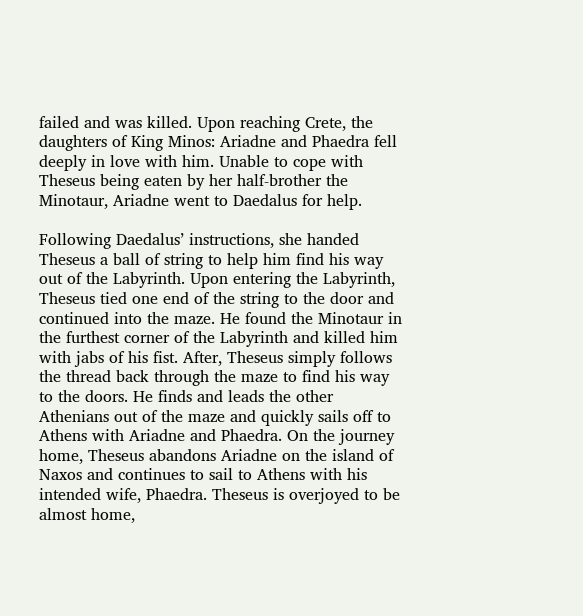failed and was killed. Upon reaching Crete, the daughters of King Minos: Ariadne and Phaedra fell deeply in love with him. Unable to cope with Theseus being eaten by her half-brother the Minotaur, Ariadne went to Daedalus for help.

Following Daedalus’ instructions, she handed Theseus a ball of string to help him find his way out of the Labyrinth. Upon entering the Labyrinth, Theseus tied one end of the string to the door and continued into the maze. He found the Minotaur in the furthest corner of the Labyrinth and killed him with jabs of his fist. After, Theseus simply follows the thread back through the maze to find his way to the doors. He finds and leads the other Athenians out of the maze and quickly sails off to Athens with Ariadne and Phaedra. On the journey home, Theseus abandons Ariadne on the island of Naxos and continues to sail to Athens with his intended wife, Phaedra. Theseus is overjoyed to be almost home,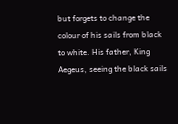but forgets to change the colour of his sails from black to white. His father, King Aegeus, seeing the black sails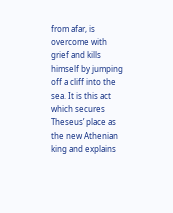from afar, is overcome with grief and kills himself by jumping off a cliff into the sea. It is this act which secures Theseus’ place as the new Athenian king and explains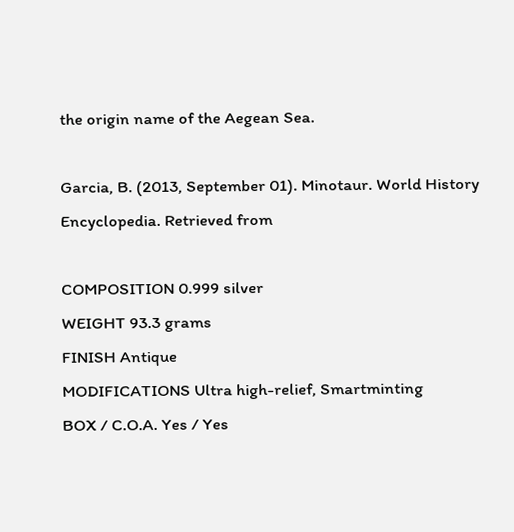the origin name of the Aegean Sea.

Garcia, B. (2013, September 01). Minotaur. World History Encyclopedia. Retrieved from

COMPOSITION 0.999 silver
WEIGHT 93.3 grams
FINISH Antique
MODIFICATIONS Ultra high-relief, Smartminting
BOX / C.O.A. Yes / Yes